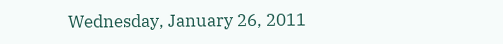Wednesday, January 26, 2011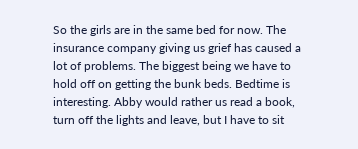So the girls are in the same bed for now. The insurance company giving us grief has caused a lot of problems. The biggest being we have to hold off on getting the bunk beds. Bedtime is interesting. Abby would rather us read a book, turn off the lights and leave, but I have to sit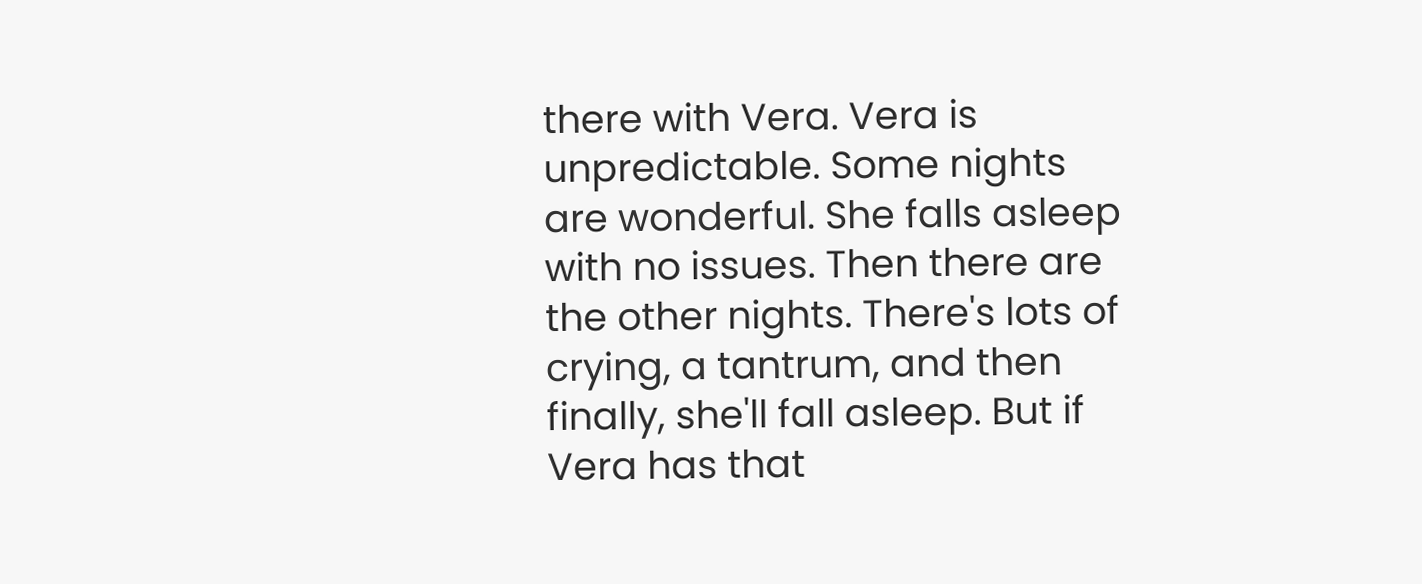there with Vera. Vera is unpredictable. Some nights are wonderful. She falls asleep with no issues. Then there are the other nights. There's lots of crying, a tantrum, and then finally, she'll fall asleep. But if Vera has that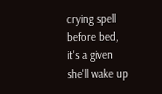crying spell before bed, it's a given she'll wake up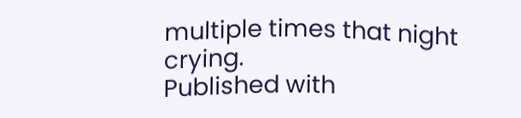multiple times that night crying.
Published with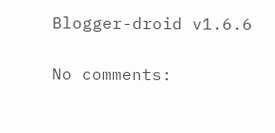Blogger-droid v1.6.6

No comments: